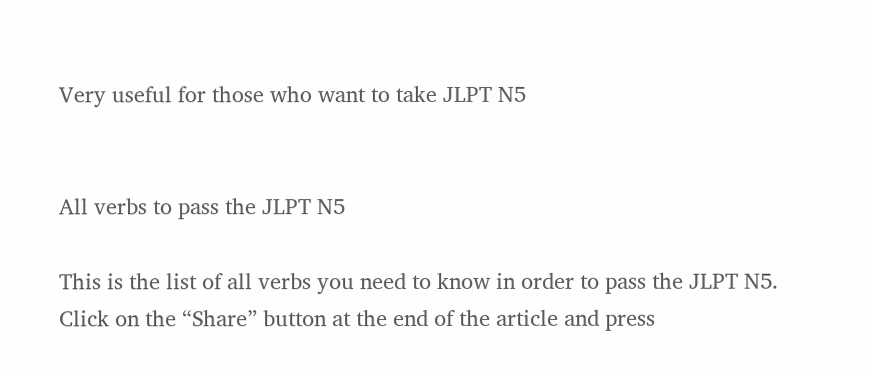Very useful for those who want to take JLPT N5


All verbs to pass the JLPT N5

This is the list of all verbs you need to know in order to pass the JLPT N5.  Click on the “Share” button at the end of the article and press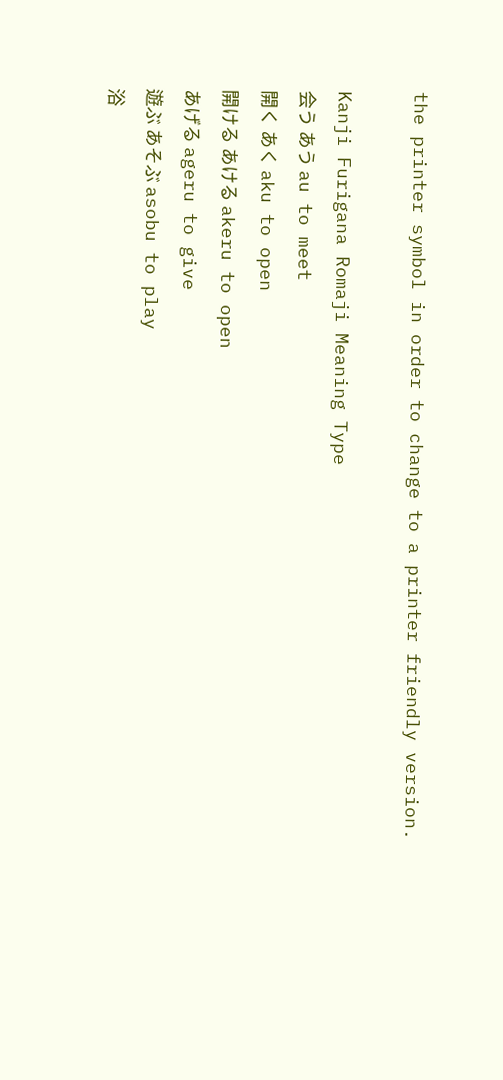the printer symbol in order to change to a printer friendly version.

Kanji Furigana Romaji Meaning Type
会う あう au to meet
開く あく aku to open
開ける あける akeru to open
あげる ageru to give
遊ぶ あそぶ asobu to play
浴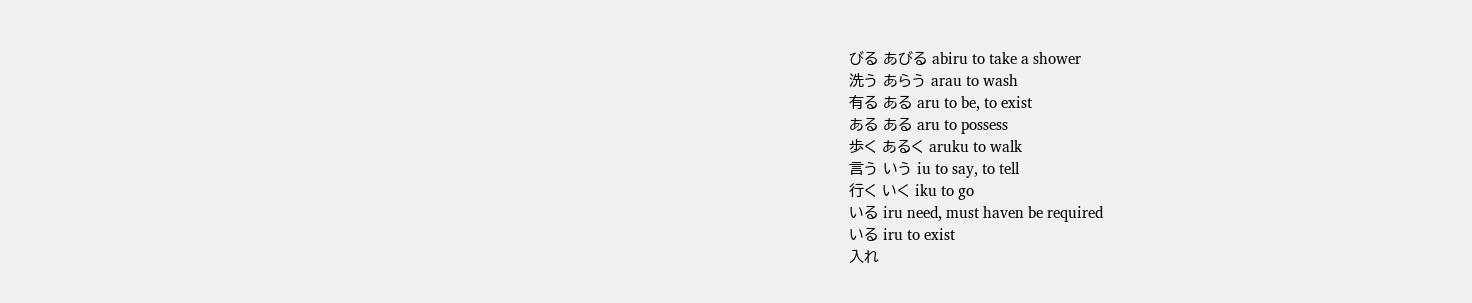びる あびる abiru to take a shower
洗う あらう arau to wash
有る ある aru to be, to exist
ある ある aru to possess
歩く あるく aruku to walk
言う いう iu to say, to tell
行く いく iku to go
いる iru need, must haven be required
いる iru to exist
入れ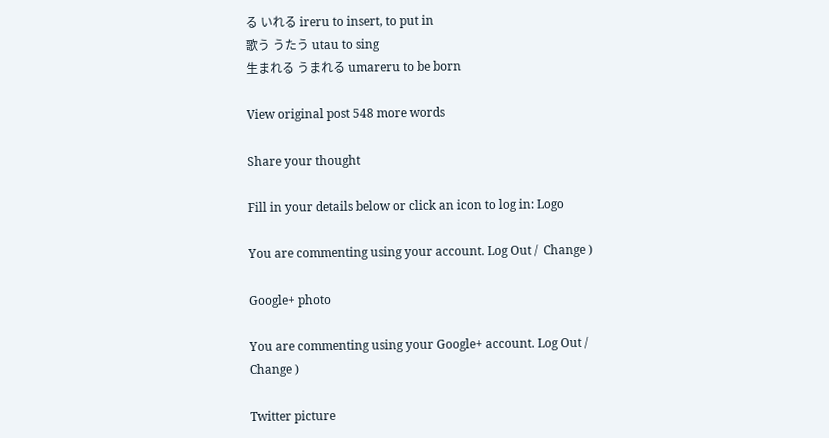る いれる ireru to insert, to put in
歌う うたう utau to sing
生まれる うまれる umareru to be born

View original post 548 more words

Share your thought

Fill in your details below or click an icon to log in: Logo

You are commenting using your account. Log Out /  Change )

Google+ photo

You are commenting using your Google+ account. Log Out /  Change )

Twitter picture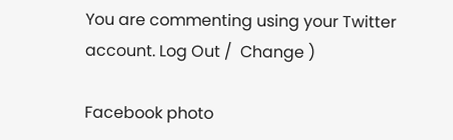You are commenting using your Twitter account. Log Out /  Change )

Facebook photo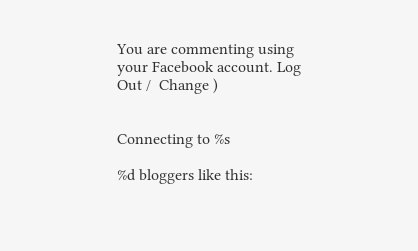You are commenting using your Facebook account. Log Out /  Change )


Connecting to %s

%d bloggers like this: